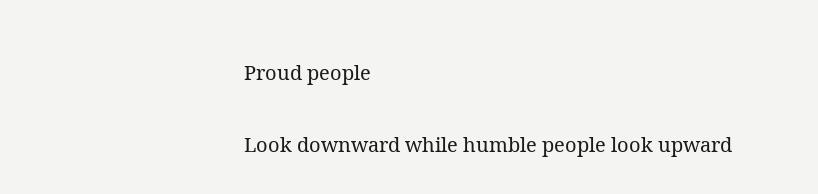Proud people

Look downward while humble people look upward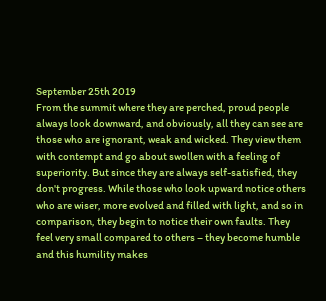September 25th 2019
From the summit where they are perched, proud people always look downward, and obviously, all they can see are those who are ignorant, weak and wicked. They view them with contempt and go about swollen with a feeling of superiority. But since they are always self-satisfied, they don't progress. While those who look upward notice others who are wiser, more evolved and filled with light, and so in comparison, they begin to notice their own faults. They feel very small compared to others – they become humble and this humility makes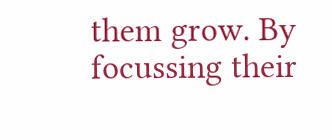them grow. By focussing their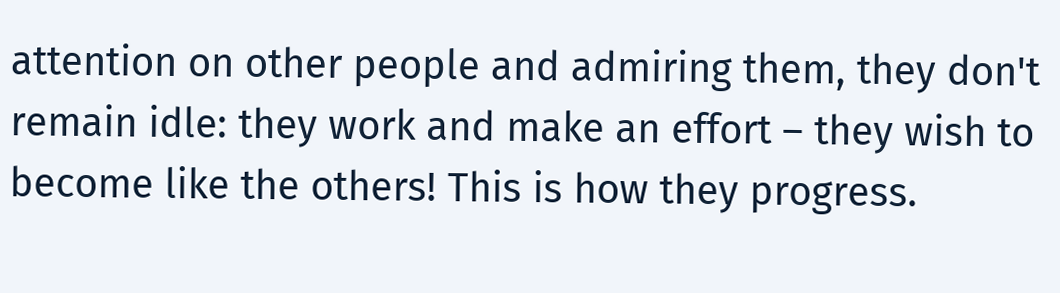attention on other people and admiring them, they don't remain idle: they work and make an effort – they wish to become like the others! This is how they progress.